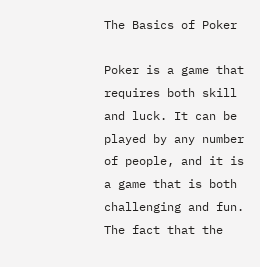The Basics of Poker

Poker is a game that requires both skill and luck. It can be played by any number of people, and it is a game that is both challenging and fun. The fact that the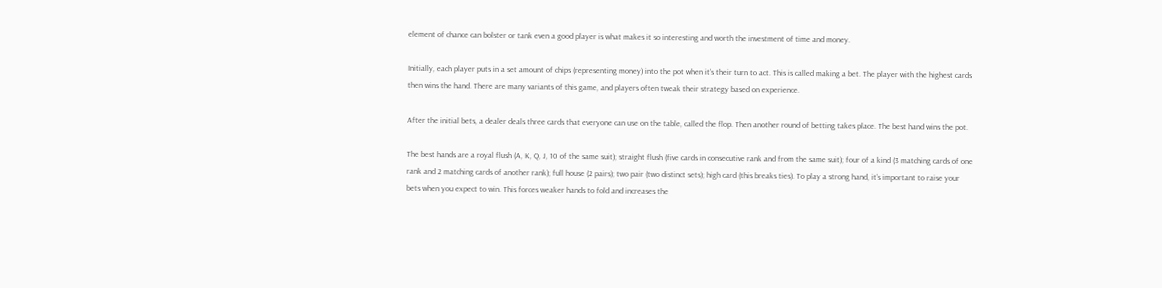element of chance can bolster or tank even a good player is what makes it so interesting and worth the investment of time and money.

Initially, each player puts in a set amount of chips (representing money) into the pot when it’s their turn to act. This is called making a bet. The player with the highest cards then wins the hand. There are many variants of this game, and players often tweak their strategy based on experience.

After the initial bets, a dealer deals three cards that everyone can use on the table, called the flop. Then another round of betting takes place. The best hand wins the pot.

The best hands are a royal flush (A, K, Q, J, 10 of the same suit); straight flush (five cards in consecutive rank and from the same suit); four of a kind (3 matching cards of one rank and 2 matching cards of another rank); full house (2 pairs); two pair (two distinct sets); high card (this breaks ties). To play a strong hand, it’s important to raise your bets when you expect to win. This forces weaker hands to fold and increases the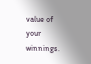value of your winnings.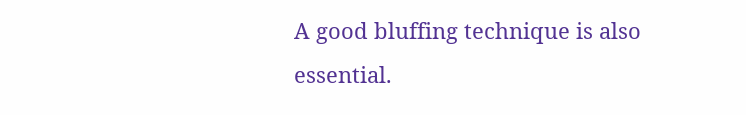A good bluffing technique is also essential.